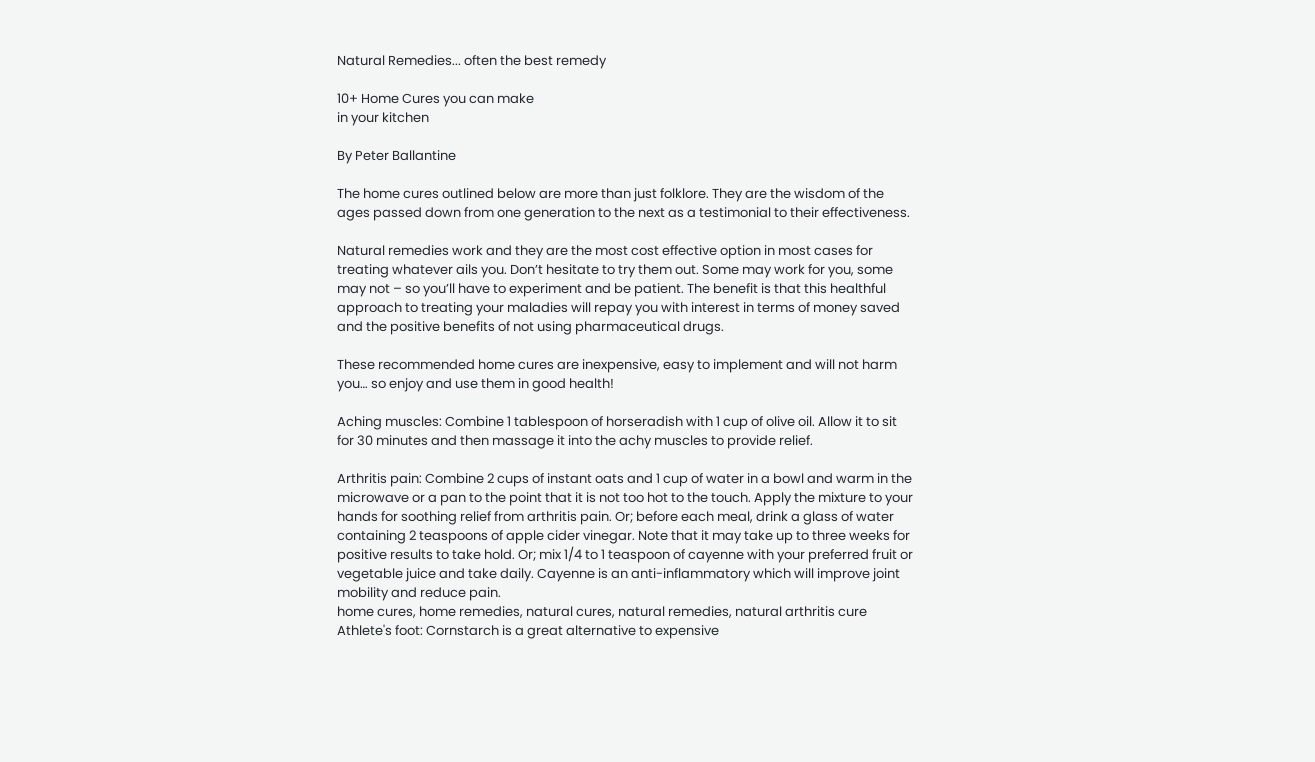Natural Remedies... often the best remedy

10+ Home Cures you can make
in your kitchen

By Peter Ballantine

The home cures outlined below are more than just folklore. They are the wisdom of the ages passed down from one generation to the next as a testimonial to their effectiveness.

Natural remedies work and they are the most cost effective option in most cases for treating whatever ails you. Don’t hesitate to try them out. Some may work for you, some may not – so you’ll have to experiment and be patient. The benefit is that this healthful approach to treating your maladies will repay you with interest in terms of money saved and the positive benefits of not using pharmaceutical drugs.

These recommended home cures are inexpensive, easy to implement and will not harm you… so enjoy and use them in good health!

Aching muscles: Combine 1 tablespoon of horseradish with 1 cup of olive oil. Allow it to sit for 30 minutes and then massage it into the achy muscles to provide relief.

Arthritis pain: Combine 2 cups of instant oats and 1 cup of water in a bowl and warm in the microwave or a pan to the point that it is not too hot to the touch. Apply the mixture to your hands for soothing relief from arthritis pain. Or; before each meal, drink a glass of water containing 2 teaspoons of apple cider vinegar. Note that it may take up to three weeks for positive results to take hold. Or; mix 1/4 to 1 teaspoon of cayenne with your preferred fruit or vegetable juice and take daily. Cayenne is an anti-inflammatory which will improve joint mobility and reduce pain.
home cures, home remedies, natural cures, natural remedies, natural arthritis cure
Athlete's foot: Cornstarch is a great alternative to expensive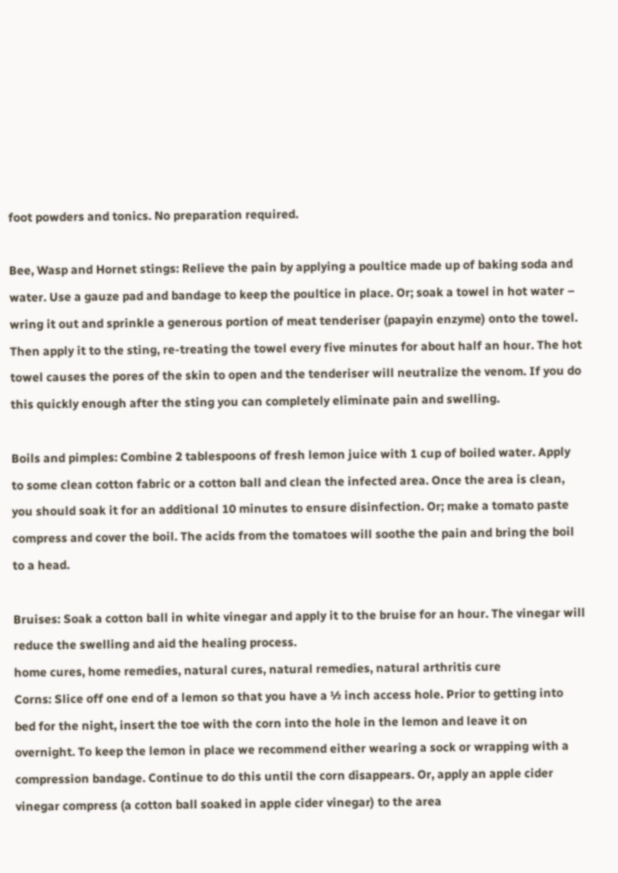foot powders and tonics. No preparation required.

Bee, Wasp and Hornet stings: Relieve the pain by applying a poultice made up of baking soda and water. Use a gauze pad and bandage to keep the poultice in place. Or; soak a towel in hot water – wring it out and sprinkle a generous portion of meat tenderiser (papayin enzyme) onto the towel. Then apply it to the sting, re-treating the towel every five minutes for about half an hour. The hot towel causes the pores of the skin to open and the tenderiser will neutralize the venom. If you do this quickly enough after the sting you can completely eliminate pain and swelling.

Boils and pimples: Combine 2 tablespoons of fresh lemon juice with 1 cup of boiled water. Apply to some clean cotton fabric or a cotton ball and clean the infected area. Once the area is clean, you should soak it for an additional 10 minutes to ensure disinfection. Or; make a tomato paste compress and cover the boil. The acids from the tomatoes will soothe the pain and bring the boil to a head.

Bruises: Soak a cotton ball in white vinegar and apply it to the bruise for an hour. The vinegar will reduce the swelling and aid the healing process.
home cures, home remedies, natural cures, natural remedies, natural arthritis cure
Corns: Slice off one end of a lemon so that you have a ½ inch access hole. Prior to getting into bed for the night, insert the toe with the corn into the hole in the lemon and leave it on overnight. To keep the lemon in place we recommend either wearing a sock or wrapping with a compression bandage. Continue to do this until the corn disappears. Or, apply an apple cider vinegar compress (a cotton ball soaked in apple cider vinegar) to the area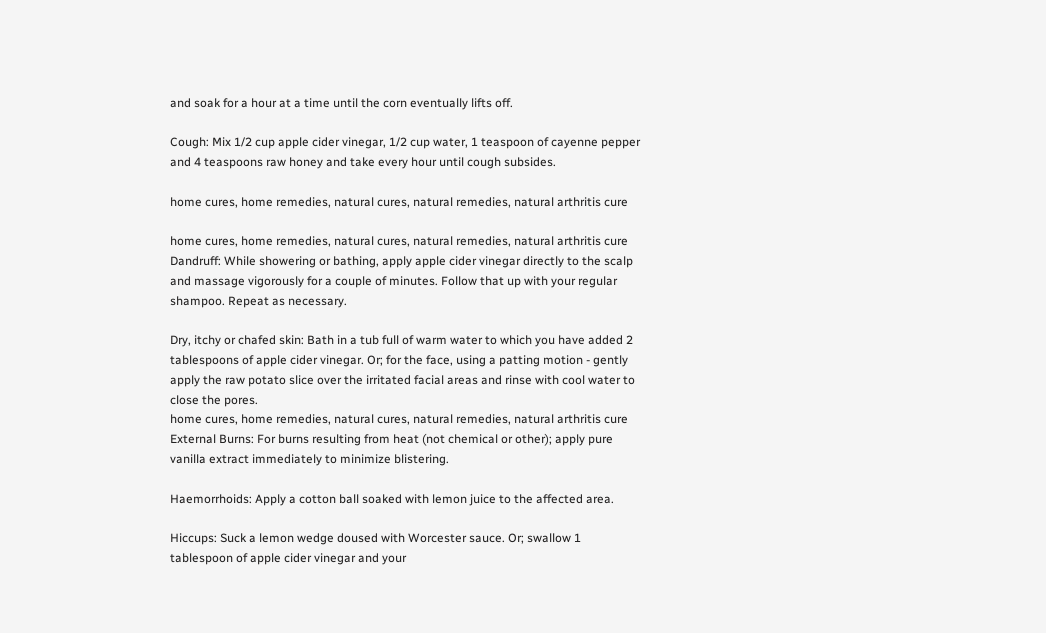and soak for a hour at a time until the corn eventually lifts off.

Cough: Mix 1/2 cup apple cider vinegar, 1/2 cup water, 1 teaspoon of cayenne pepper and 4 teaspoons raw honey and take every hour until cough subsides.

home cures, home remedies, natural cures, natural remedies, natural arthritis cure

home cures, home remedies, natural cures, natural remedies, natural arthritis cure
Dandruff: While showering or bathing, apply apple cider vinegar directly to the scalp and massage vigorously for a couple of minutes. Follow that up with your regular shampoo. Repeat as necessary.

Dry, itchy or chafed skin: Bath in a tub full of warm water to which you have added 2 tablespoons of apple cider vinegar. Or; for the face, using a patting motion - gently apply the raw potato slice over the irritated facial areas and rinse with cool water to close the pores.
home cures, home remedies, natural cures, natural remedies, natural arthritis cure
External Burns: For burns resulting from heat (not chemical or other); apply pure vanilla extract immediately to minimize blistering.

Haemorrhoids: Apply a cotton ball soaked with lemon juice to the affected area.

Hiccups: Suck a lemon wedge doused with Worcester sauce. Or; swallow 1 tablespoon of apple cider vinegar and your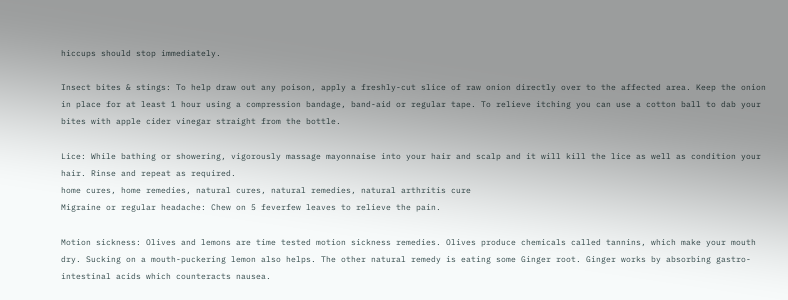hiccups should stop immediately.

Insect bites & stings: To help draw out any poison, apply a freshly-cut slice of raw onion directly over to the affected area. Keep the onion in place for at least 1 hour using a compression bandage, band-aid or regular tape. To relieve itching you can use a cotton ball to dab your bites with apple cider vinegar straight from the bottle.

Lice: While bathing or showering, vigorously massage mayonnaise into your hair and scalp and it will kill the lice as well as condition your hair. Rinse and repeat as required.
home cures, home remedies, natural cures, natural remedies, natural arthritis cure
Migraine or regular headache: Chew on 5 feverfew leaves to relieve the pain.

Motion sickness: Olives and lemons are time tested motion sickness remedies. Olives produce chemicals called tannins, which make your mouth dry. Sucking on a mouth-puckering lemon also helps. The other natural remedy is eating some Ginger root. Ginger works by absorbing gastro-intestinal acids which counteracts nausea.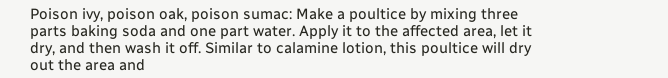Poison ivy, poison oak, poison sumac: Make a poultice by mixing three parts baking soda and one part water. Apply it to the affected area, let it dry, and then wash it off. Similar to calamine lotion, this poultice will dry out the area and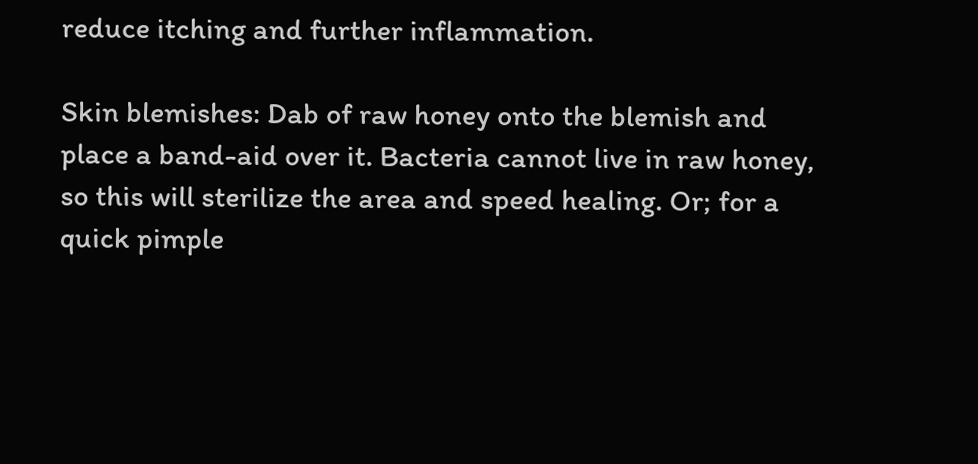reduce itching and further inflammation.

Skin blemishes: Dab of raw honey onto the blemish and place a band-aid over it. Bacteria cannot live in raw honey, so this will sterilize the area and speed healing. Or; for a quick pimple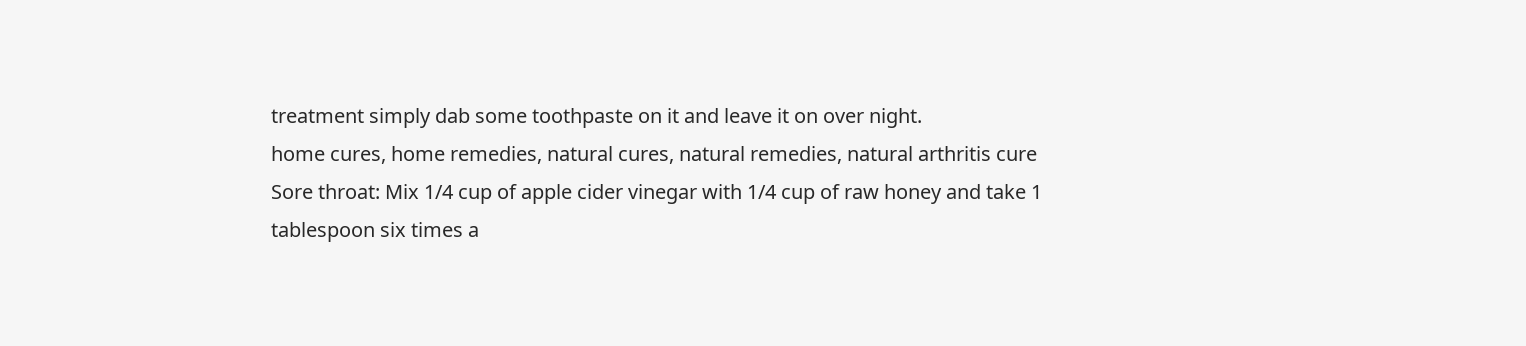treatment simply dab some toothpaste on it and leave it on over night.
home cures, home remedies, natural cures, natural remedies, natural arthritis cure
Sore throat: Mix 1/4 cup of apple cider vinegar with 1/4 cup of raw honey and take 1 tablespoon six times a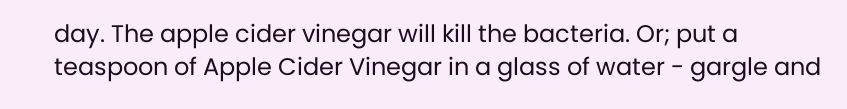day. The apple cider vinegar will kill the bacteria. Or; put a teaspoon of Apple Cider Vinegar in a glass of water - gargle and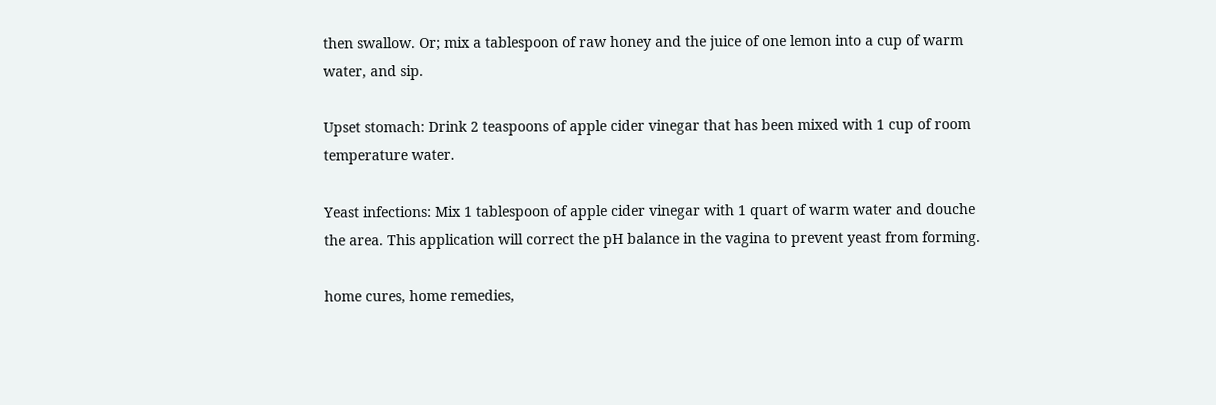then swallow. Or; mix a tablespoon of raw honey and the juice of one lemon into a cup of warm water, and sip.

Upset stomach: Drink 2 teaspoons of apple cider vinegar that has been mixed with 1 cup of room temperature water.

Yeast infections: Mix 1 tablespoon of apple cider vinegar with 1 quart of warm water and douche the area. This application will correct the pH balance in the vagina to prevent yeast from forming.

home cures, home remedies,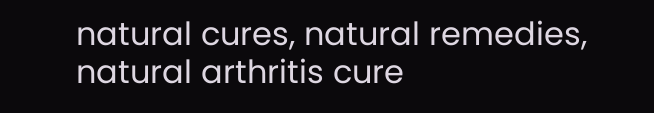natural cures, natural remedies, natural arthritis cure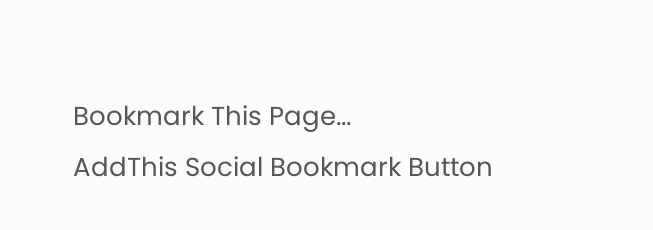Bookmark This Page...
AddThis Social Bookmark Button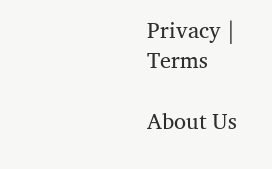Privacy | Terms

About Us